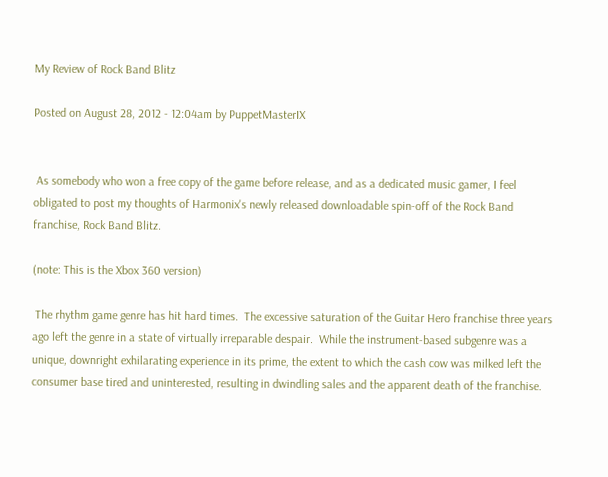My Review of Rock Band Blitz

Posted on August 28, 2012 - 12:04am by PuppetMasterIX


 As somebody who won a free copy of the game before release, and as a dedicated music gamer, I feel obligated to post my thoughts of Harmonix's newly released downloadable spin-off of the Rock Band franchise, Rock Band Blitz.

(note: This is the Xbox 360 version)

 The rhythm game genre has hit hard times.  The excessive saturation of the Guitar Hero franchise three years ago left the genre in a state of virtually irreparable despair.  While the instrument-based subgenre was a unique, downright exhilarating experience in its prime, the extent to which the cash cow was milked left the consumer base tired and uninterested, resulting in dwindling sales and the apparent death of the franchise.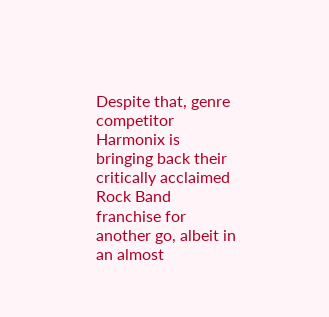Despite that, genre competitor Harmonix is bringing back their critically acclaimed Rock Band franchise for another go, albeit in an almost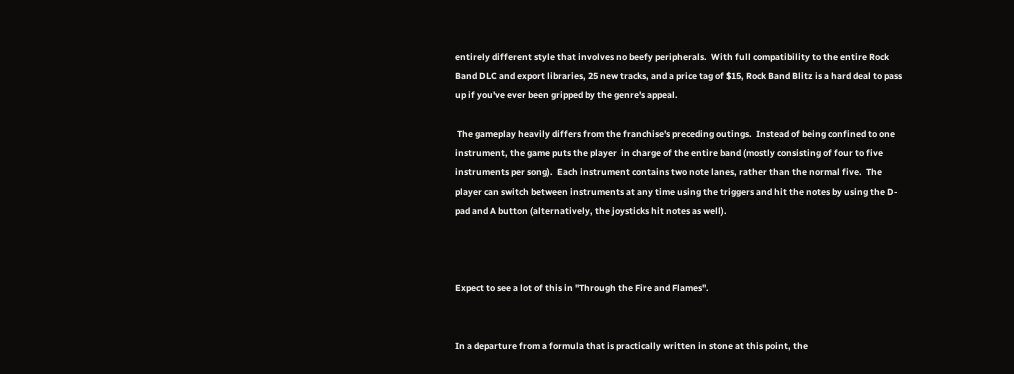entirely different style that involves no beefy peripherals.  With full compatibility to the entire Rock Band DLC and export libraries, 25 new tracks, and a price tag of $15, Rock Band Blitz is a hard deal to pass up if you've ever been gripped by the genre's appeal.

 The gameplay heavily differs from the franchise's preceding outings.  Instead of being confined to one instrument, the game puts the player  in charge of the entire band (mostly consisting of four to five instruments per song).  Each instrument contains two note lanes, rather than the normal five.  The player can switch between instruments at any time using the triggers and hit the notes by using the D-pad and A button (alternatively, the joysticks hit notes as well).



Expect to see a lot of this in "Through the Fire and Flames".


In a departure from a formula that is practically written in stone at this point, the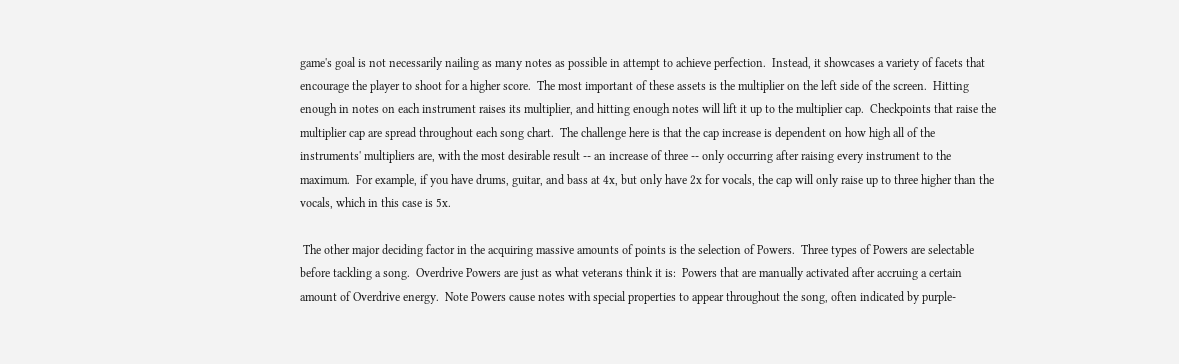game's goal is not necessarily nailing as many notes as possible in attempt to achieve perfection.  Instead, it showcases a variety of facets that encourage the player to shoot for a higher score.  The most important of these assets is the multiplier on the left side of the screen.  Hitting enough in notes on each instrument raises its multiplier, and hitting enough notes will lift it up to the multiplier cap.  Checkpoints that raise the multiplier cap are spread throughout each song chart.  The challenge here is that the cap increase is dependent on how high all of the instruments' multipliers are, with the most desirable result -- an increase of three -- only occurring after raising every instrument to the maximum.  For example, if you have drums, guitar, and bass at 4x, but only have 2x for vocals, the cap will only raise up to three higher than the vocals, which in this case is 5x.

 The other major deciding factor in the acquiring massive amounts of points is the selection of Powers.  Three types of Powers are selectable before tackling a song.  Overdrive Powers are just as what veterans think it is:  Powers that are manually activated after accruing a certain amount of Overdrive energy.  Note Powers cause notes with special properties to appear throughout the song, often indicated by purple-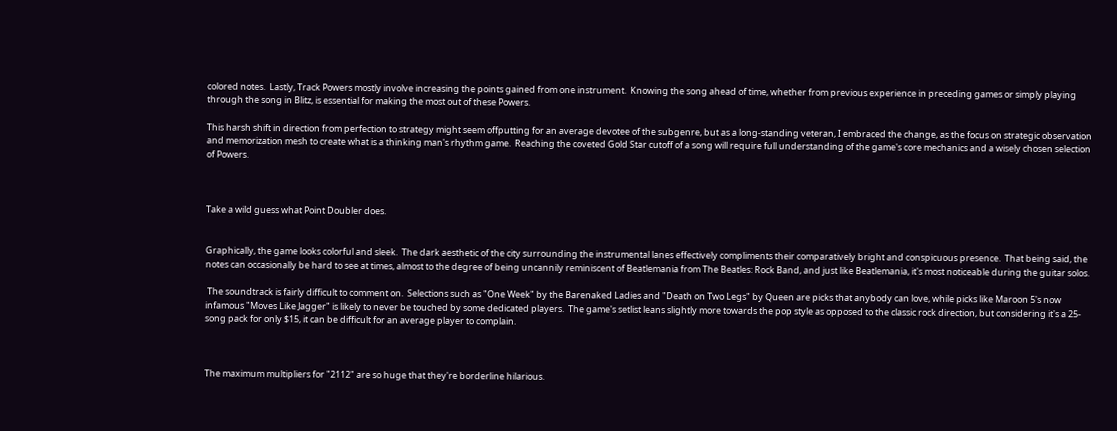colored notes.  Lastly, Track Powers mostly involve increasing the points gained from one instrument.  Knowing the song ahead of time, whether from previous experience in preceding games or simply playing through the song in Blitz, is essential for making the most out of these Powers.

This harsh shift in direction from perfection to strategy might seem offputting for an average devotee of the subgenre, but as a long-standing veteran, I embraced the change, as the focus on strategic observation and memorization mesh to create what is a thinking man's rhythm game.  Reaching the coveted Gold Star cutoff of a song will require full understanding of the game's core mechanics and a wisely chosen selection of Powers.



Take a wild guess what Point Doubler does.


Graphically, the game looks colorful and sleek.  The dark aesthetic of the city surrounding the instrumental lanes effectively compliments their comparatively bright and conspicuous presence.  That being said, the notes can occasionally be hard to see at times, almost to the degree of being uncannily reminiscent of Beatlemania from The Beatles: Rock Band, and just like Beatlemania, it's most noticeable during the guitar solos.

 The soundtrack is fairly difficult to comment on.  Selections such as "One Week" by the Barenaked Ladies and "Death on Two Legs" by Queen are picks that anybody can love, while picks like Maroon 5's now infamous "Moves Like Jagger" is likely to never be touched by some dedicated players.  The game's setlist leans slightly more towards the pop style as opposed to the classic rock direction, but considering it's a 25-song pack for only $15, it can be difficult for an average player to complain.



The maximum multipliers for "2112" are so huge that they're borderline hilarious.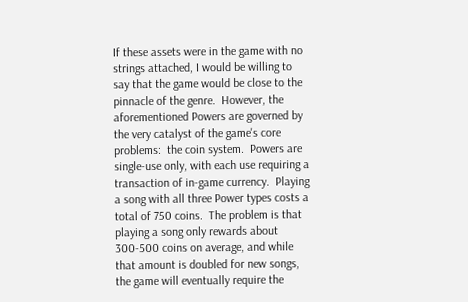If these assets were in the game with no strings attached, I would be willing to say that the game would be close to the pinnacle of the genre.  However, the aforementioned Powers are governed by the very catalyst of the game's core problems:  the coin system.  Powers are single-use only, with each use requiring a transaction of in-game currency.  Playing a song with all three Power types costs a total of 750 coins.  The problem is that playing a song only rewards about 300-500 coins on average, and while that amount is doubled for new songs, the game will eventually require the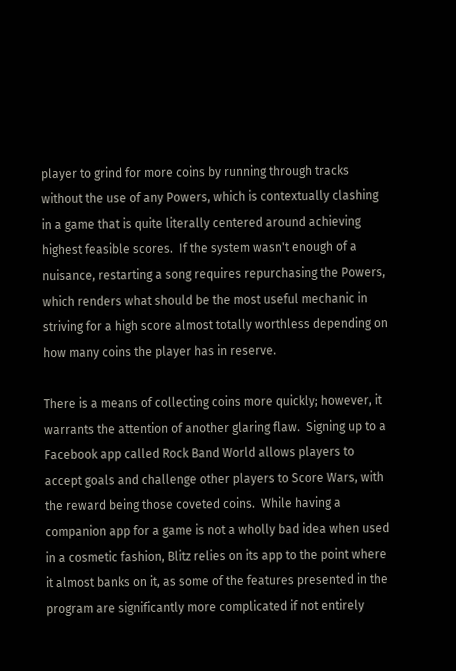player to grind for more coins by running through tracks without the use of any Powers, which is contextually clashing in a game that is quite literally centered around achieving highest feasible scores.  If the system wasn't enough of a nuisance, restarting a song requires repurchasing the Powers, which renders what should be the most useful mechanic in striving for a high score almost totally worthless depending on how many coins the player has in reserve.

There is a means of collecting coins more quickly; however, it warrants the attention of another glaring flaw.  Signing up to a Facebook app called Rock Band World allows players to accept goals and challenge other players to Score Wars, with the reward being those coveted coins.  While having a companion app for a game is not a wholly bad idea when used in a cosmetic fashion, Blitz relies on its app to the point where it almost banks on it, as some of the features presented in the program are significantly more complicated if not entirely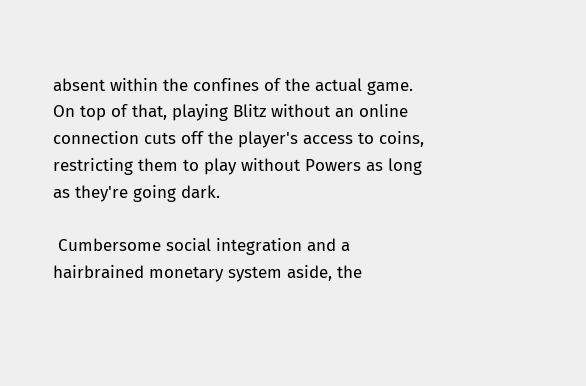absent within the confines of the actual game.  On top of that, playing Blitz without an online connection cuts off the player's access to coins, restricting them to play without Powers as long as they're going dark.

 Cumbersome social integration and a hairbrained monetary system aside, the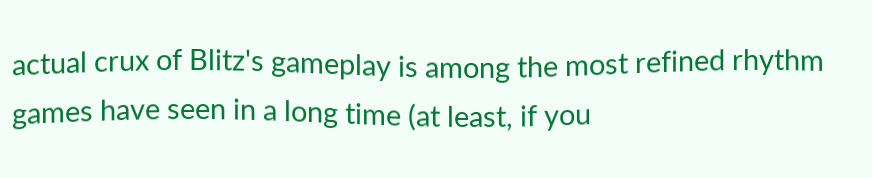actual crux of Blitz's gameplay is among the most refined rhythm games have seen in a long time (at least, if you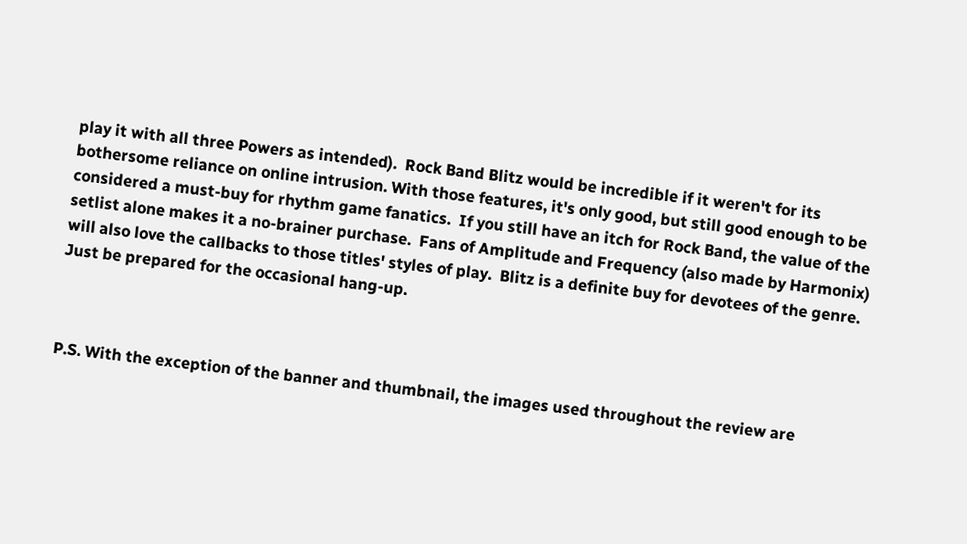play it with all three Powers as intended).  Rock Band Blitz would be incredible if it weren't for its bothersome reliance on online intrusion. With those features, it's only good, but still good enough to be considered a must-buy for rhythm game fanatics.  If you still have an itch for Rock Band, the value of the setlist alone makes it a no-brainer purchase.  Fans of Amplitude and Frequency (also made by Harmonix) will also love the callbacks to those titles' styles of play.  Blitz is a definite buy for devotees of the genre.  Just be prepared for the occasional hang-up.



P.S. With the exception of the banner and thumbnail, the images used throughout the review are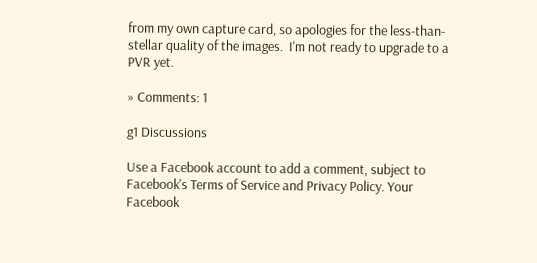from my own capture card, so apologies for the less-than-stellar quality of the images.  I'm not ready to upgrade to a PVR yet.

» Comments: 1

g1 Discussions

Use a Facebook account to add a comment, subject to Facebook's Terms of Service and Privacy Policy. Your Facebook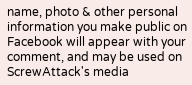name, photo & other personal information you make public on Facebook will appear with your comment, and may be used on ScrewAttack's media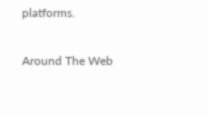platforms.

Around The Web